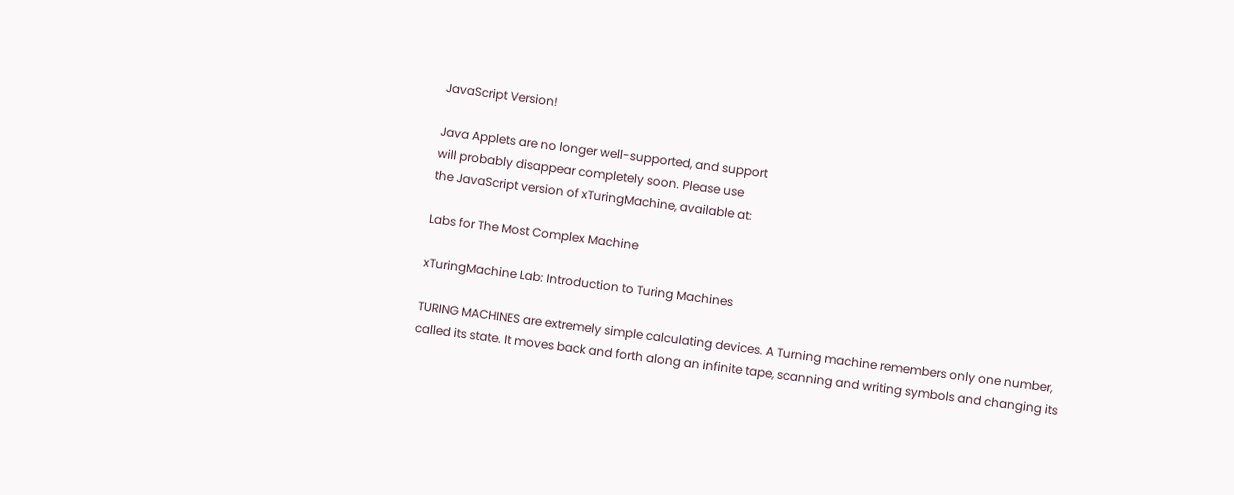JavaScript Version!

Java Applets are no longer well-supported, and support
will probably disappear completely soon. Please use
the JavaScript version of xTuringMachine, available at:

Labs for The Most Complex Machine

xTuringMachine Lab: Introduction to Turing Machines

TURING MACHINES are extremely simple calculating devices. A Turning machine remembers only one number, called its state. It moves back and forth along an infinite tape, scanning and writing symbols and changing its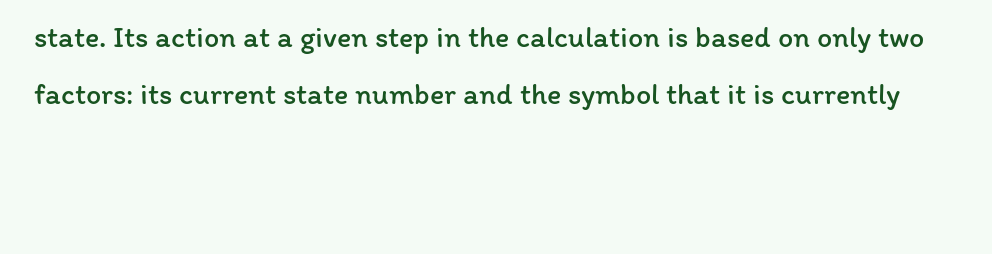state. Its action at a given step in the calculation is based on only two factors: its current state number and the symbol that it is currently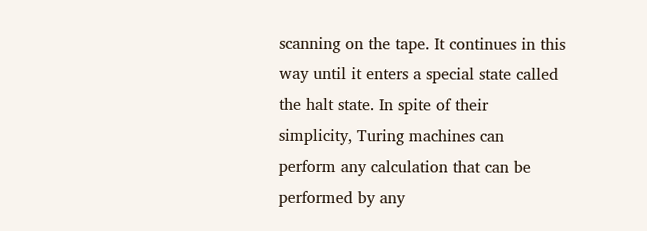scanning on the tape. It continues in this way until it enters a special state called the halt state. In spite of their simplicity, Turing machines can perform any calculation that can be performed by any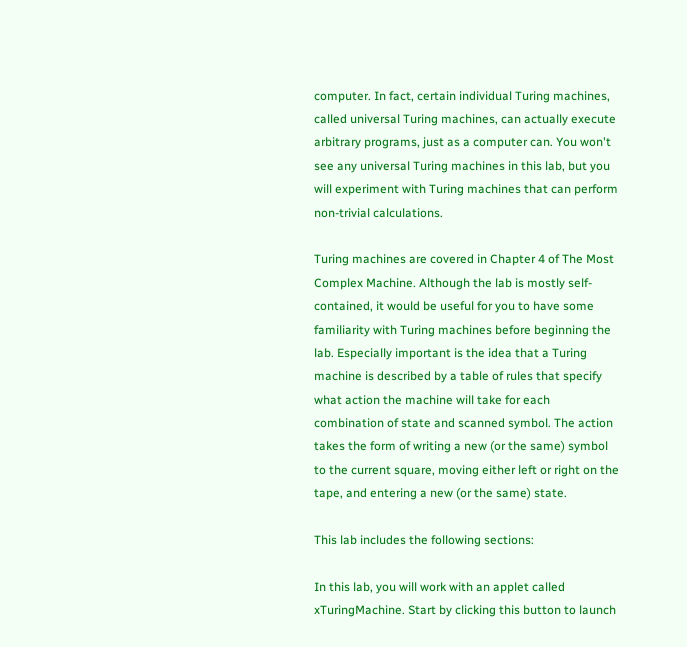computer. In fact, certain individual Turing machines, called universal Turing machines, can actually execute arbitrary programs, just as a computer can. You won't see any universal Turing machines in this lab, but you will experiment with Turing machines that can perform non-trivial calculations.

Turing machines are covered in Chapter 4 of The Most Complex Machine. Although the lab is mostly self-contained, it would be useful for you to have some familiarity with Turing machines before beginning the lab. Especially important is the idea that a Turing machine is described by a table of rules that specify what action the machine will take for each combination of state and scanned symbol. The action takes the form of writing a new (or the same) symbol to the current square, moving either left or right on the tape, and entering a new (or the same) state.

This lab includes the following sections:

In this lab, you will work with an applet called xTuringMachine. Start by clicking this button to launch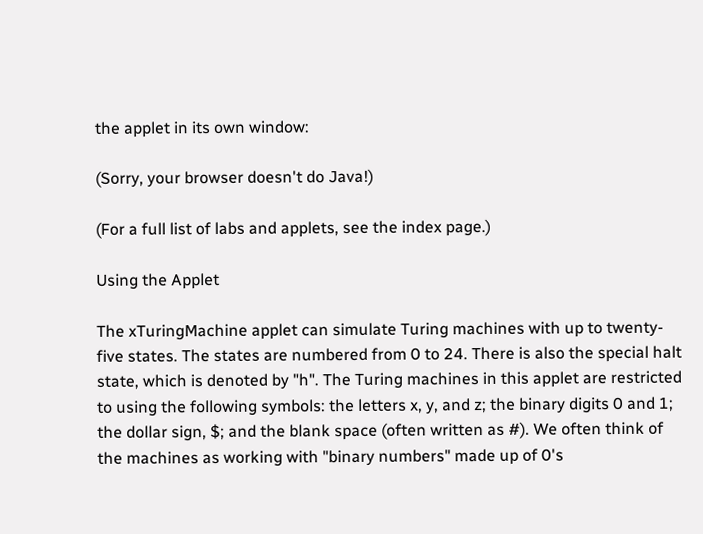the applet in its own window:

(Sorry, your browser doesn't do Java!)

(For a full list of labs and applets, see the index page.)

Using the Applet

The xTuringMachine applet can simulate Turing machines with up to twenty-five states. The states are numbered from 0 to 24. There is also the special halt state, which is denoted by "h". The Turing machines in this applet are restricted to using the following symbols: the letters x, y, and z; the binary digits 0 and 1; the dollar sign, $; and the blank space (often written as #). We often think of the machines as working with "binary numbers" made up of 0's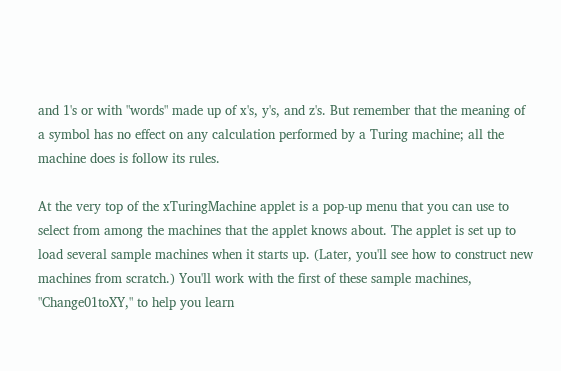and 1's or with "words" made up of x's, y's, and z's. But remember that the meaning of a symbol has no effect on any calculation performed by a Turing machine; all the machine does is follow its rules.

At the very top of the xTuringMachine applet is a pop-up menu that you can use to select from among the machines that the applet knows about. The applet is set up to load several sample machines when it starts up. (Later, you'll see how to construct new machines from scratch.) You'll work with the first of these sample machines, "Change01toXY," to help you learn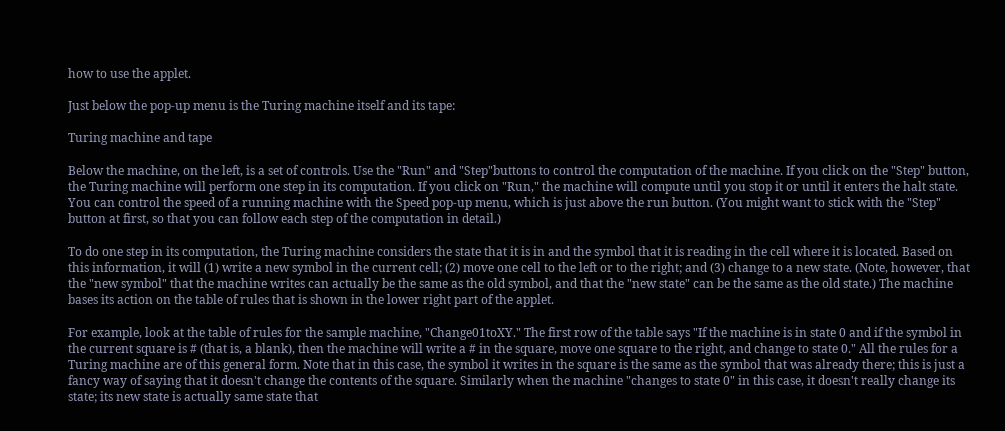how to use the applet.

Just below the pop-up menu is the Turing machine itself and its tape:

Turing machine and tape

Below the machine, on the left, is a set of controls. Use the "Run" and "Step"buttons to control the computation of the machine. If you click on the "Step" button, the Turing machine will perform one step in its computation. If you click on "Run," the machine will compute until you stop it or until it enters the halt state. You can control the speed of a running machine with the Speed pop-up menu, which is just above the run button. (You might want to stick with the "Step" button at first, so that you can follow each step of the computation in detail.)

To do one step in its computation, the Turing machine considers the state that it is in and the symbol that it is reading in the cell where it is located. Based on this information, it will (1) write a new symbol in the current cell; (2) move one cell to the left or to the right; and (3) change to a new state. (Note, however, that the "new symbol" that the machine writes can actually be the same as the old symbol, and that the "new state" can be the same as the old state.) The machine bases its action on the table of rules that is shown in the lower right part of the applet.

For example, look at the table of rules for the sample machine, "Change01toXY." The first row of the table says "If the machine is in state 0 and if the symbol in the current square is # (that is, a blank), then the machine will write a # in the square, move one square to the right, and change to state 0." All the rules for a Turing machine are of this general form. Note that in this case, the symbol it writes in the square is the same as the symbol that was already there; this is just a fancy way of saying that it doesn't change the contents of the square. Similarly when the machine "changes to state 0" in this case, it doesn't really change its state; its new state is actually same state that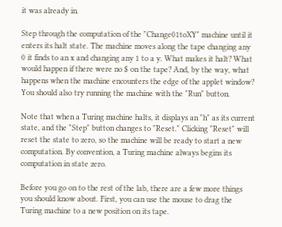it was already in.

Step through the computation of the "Change01toXY" machine until it enters its halt state. The machine moves along the tape changing any 0 it finds to an x and changing any 1 to a y. What makes it halt? What would happen if there were no $ on the tape? And, by the way, what happens when the machine encounters the edge of the applet window? You should also try running the machine with the "Run" button.

Note that when a Turing machine halts, it displays an "h" as its current state, and the "Step" button changes to "Reset." Clicking "Reset" will reset the state to zero, so the machine will be ready to start a new computation. By convention, a Turing machine always begins its computation in state zero.

Before you go on to the rest of the lab, there are a few more things you should know about. First, you can use the mouse to drag the Turing machine to a new position on its tape.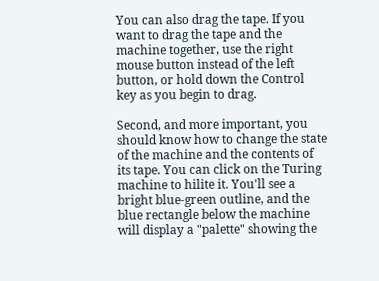You can also drag the tape. If you want to drag the tape and the machine together, use the right mouse button instead of the left button, or hold down the Control key as you begin to drag.

Second, and more important, you should know how to change the state of the machine and the contents of its tape. You can click on the Turing machine to hilite it. You'll see a bright blue-green outline, and the blue rectangle below the machine will display a "palette" showing the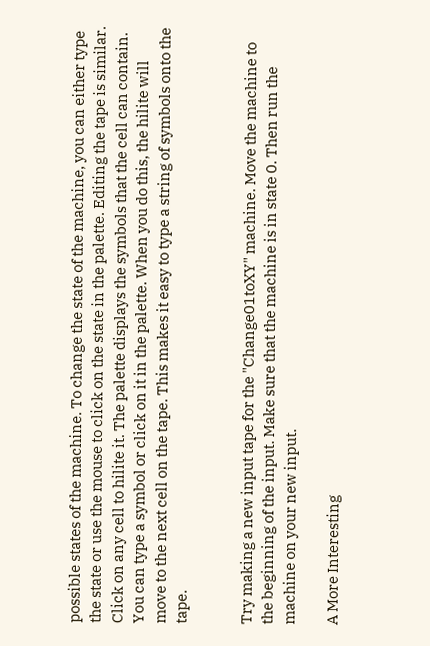possible states of the machine. To change the state of the machine, you can either type the state or use the mouse to click on the state in the palette. Editing the tape is similar. Click on any cell to hilite it. The palette displays the symbols that the cell can contain. You can type a symbol or click on it in the palette. When you do this, the hilite will move to the next cell on the tape. This makes it easy to type a string of symbols onto the tape.


Try making a new input tape for the "Change01toXY" machine. Move the machine to the beginning of the input. Make sure that the machine is in state 0. Then run the machine on your new input.

A More Interesting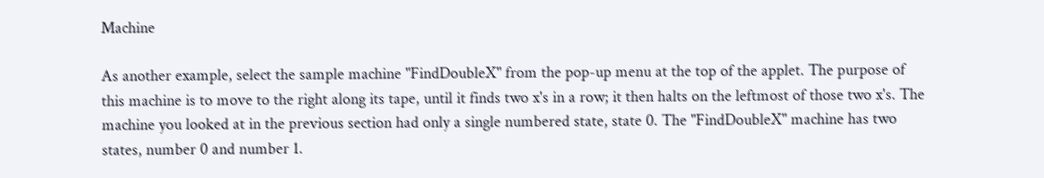Machine

As another example, select the sample machine "FindDoubleX" from the pop-up menu at the top of the applet. The purpose of this machine is to move to the right along its tape, until it finds two x's in a row; it then halts on the leftmost of those two x's. The machine you looked at in the previous section had only a single numbered state, state 0. The "FindDoubleX" machine has two states, number 0 and number 1.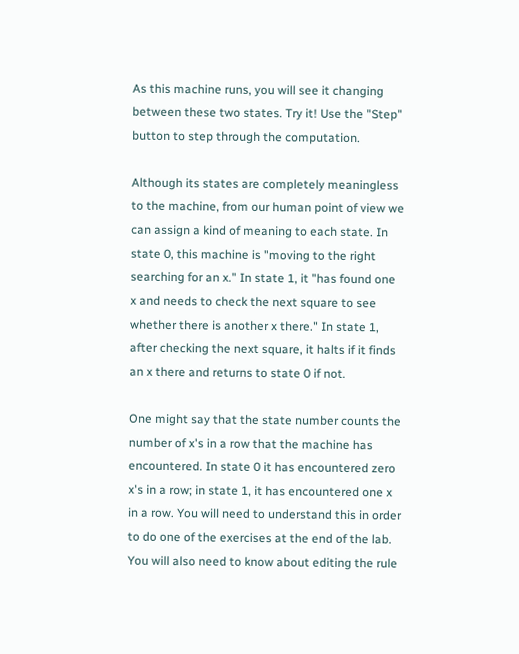As this machine runs, you will see it changing between these two states. Try it! Use the "Step" button to step through the computation.

Although its states are completely meaningless to the machine, from our human point of view we can assign a kind of meaning to each state. In state 0, this machine is "moving to the right searching for an x." In state 1, it "has found one x and needs to check the next square to see whether there is another x there." In state 1, after checking the next square, it halts if it finds an x there and returns to state 0 if not.

One might say that the state number counts the number of x's in a row that the machine has encountered. In state 0 it has encountered zero x's in a row; in state 1, it has encountered one x in a row. You will need to understand this in order to do one of the exercises at the end of the lab. You will also need to know about editing the rule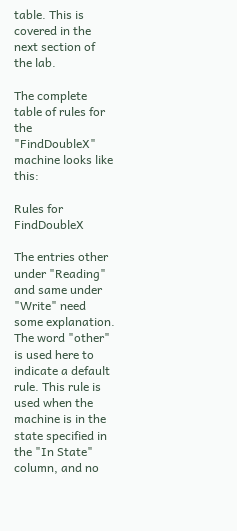table. This is covered in the next section of the lab.

The complete table of rules for the "FindDoubleX" machine looks like this:

Rules for FindDoubleX

The entries other under "Reading" and same under "Write" need some explanation. The word "other" is used here to indicate a default rule. This rule is used when the machine is in the state specified in the "In State" column, and no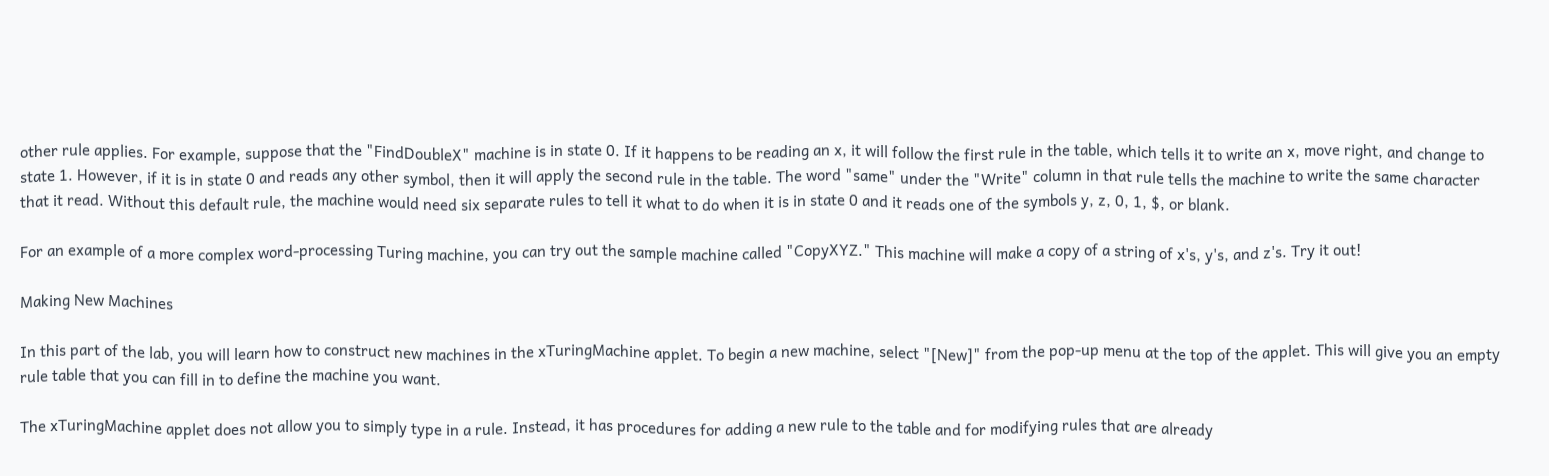other rule applies. For example, suppose that the "FindDoubleX" machine is in state 0. If it happens to be reading an x, it will follow the first rule in the table, which tells it to write an x, move right, and change to state 1. However, if it is in state 0 and reads any other symbol, then it will apply the second rule in the table. The word "same" under the "Write" column in that rule tells the machine to write the same character that it read. Without this default rule, the machine would need six separate rules to tell it what to do when it is in state 0 and it reads one of the symbols y, z, 0, 1, $, or blank.

For an example of a more complex word-processing Turing machine, you can try out the sample machine called "CopyXYZ." This machine will make a copy of a string of x's, y's, and z's. Try it out!

Making New Machines

In this part of the lab, you will learn how to construct new machines in the xTuringMachine applet. To begin a new machine, select "[New]" from the pop-up menu at the top of the applet. This will give you an empty rule table that you can fill in to define the machine you want.

The xTuringMachine applet does not allow you to simply type in a rule. Instead, it has procedures for adding a new rule to the table and for modifying rules that are already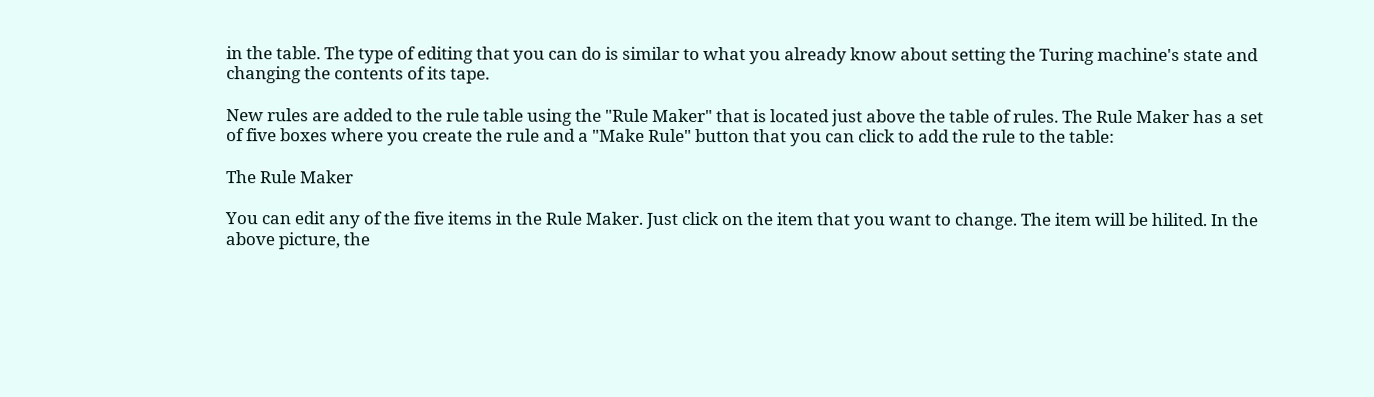in the table. The type of editing that you can do is similar to what you already know about setting the Turing machine's state and changing the contents of its tape.

New rules are added to the rule table using the "Rule Maker" that is located just above the table of rules. The Rule Maker has a set of five boxes where you create the rule and a "Make Rule" button that you can click to add the rule to the table:

The Rule Maker

You can edit any of the five items in the Rule Maker. Just click on the item that you want to change. The item will be hilited. In the above picture, the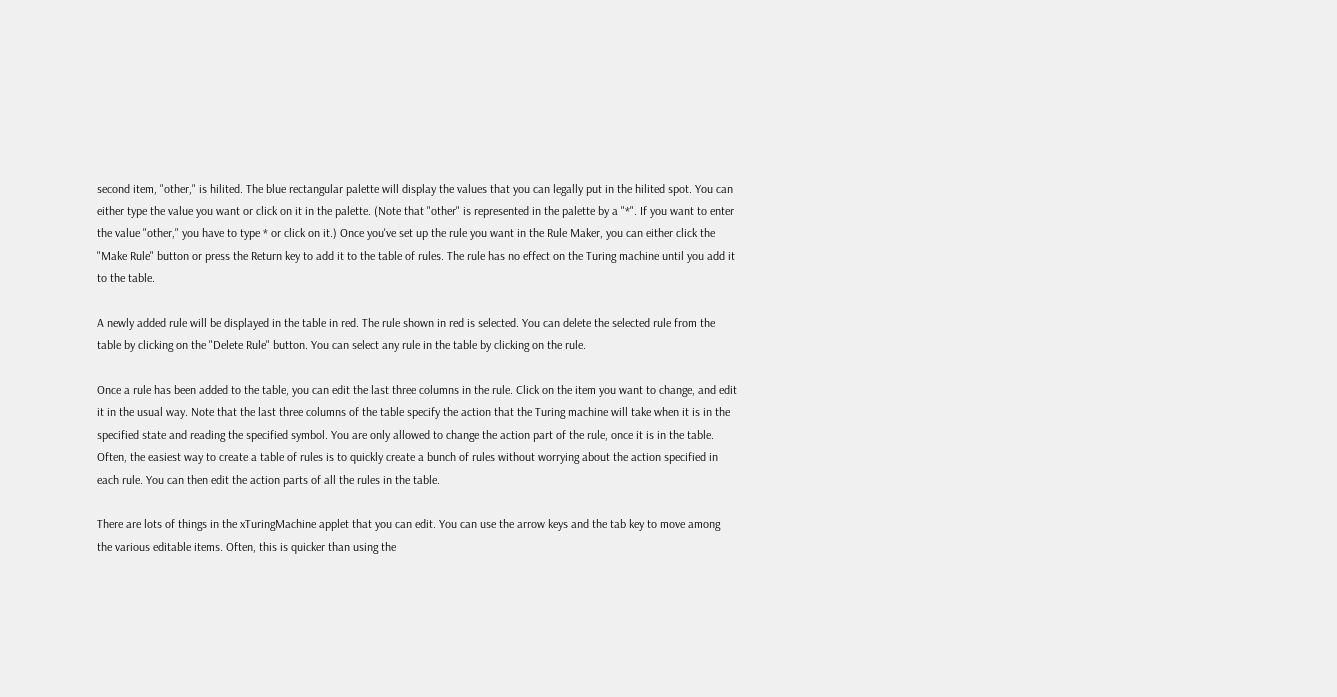second item, "other," is hilited. The blue rectangular palette will display the values that you can legally put in the hilited spot. You can either type the value you want or click on it in the palette. (Note that "other" is represented in the palette by a "*". If you want to enter the value "other," you have to type * or click on it.) Once you've set up the rule you want in the Rule Maker, you can either click the "Make Rule" button or press the Return key to add it to the table of rules. The rule has no effect on the Turing machine until you add it to the table.

A newly added rule will be displayed in the table in red. The rule shown in red is selected. You can delete the selected rule from the table by clicking on the "Delete Rule" button. You can select any rule in the table by clicking on the rule.

Once a rule has been added to the table, you can edit the last three columns in the rule. Click on the item you want to change, and edit it in the usual way. Note that the last three columns of the table specify the action that the Turing machine will take when it is in the specified state and reading the specified symbol. You are only allowed to change the action part of the rule, once it is in the table. Often, the easiest way to create a table of rules is to quickly create a bunch of rules without worrying about the action specified in each rule. You can then edit the action parts of all the rules in the table.

There are lots of things in the xTuringMachine applet that you can edit. You can use the arrow keys and the tab key to move among the various editable items. Often, this is quicker than using the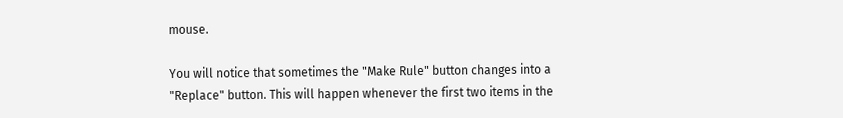mouse.

You will notice that sometimes the "Make Rule" button changes into a "Replace" button. This will happen whenever the first two items in the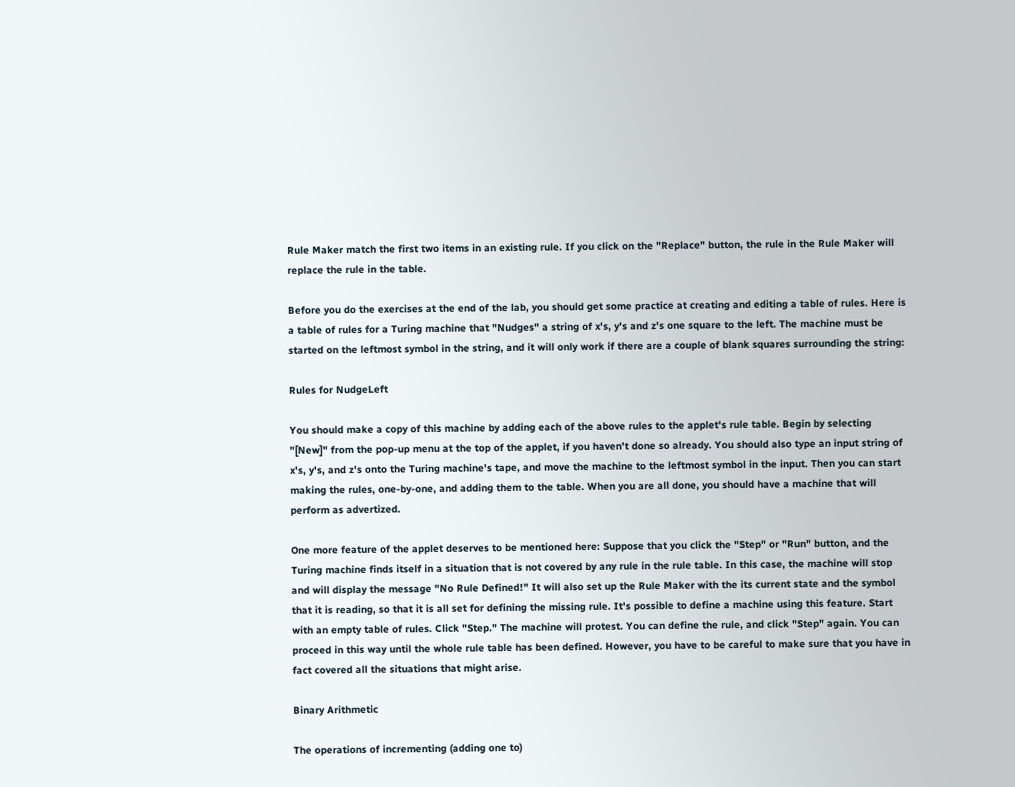Rule Maker match the first two items in an existing rule. If you click on the "Replace" button, the rule in the Rule Maker will replace the rule in the table.

Before you do the exercises at the end of the lab, you should get some practice at creating and editing a table of rules. Here is a table of rules for a Turing machine that "Nudges" a string of x's, y's and z's one square to the left. The machine must be started on the leftmost symbol in the string, and it will only work if there are a couple of blank squares surrounding the string:

Rules for NudgeLeft

You should make a copy of this machine by adding each of the above rules to the applet's rule table. Begin by selecting "[New]" from the pop-up menu at the top of the applet, if you haven't done so already. You should also type an input string of x's, y's, and z's onto the Turing machine's tape, and move the machine to the leftmost symbol in the input. Then you can start making the rules, one-by-one, and adding them to the table. When you are all done, you should have a machine that will perform as advertized.

One more feature of the applet deserves to be mentioned here: Suppose that you click the "Step" or "Run" button, and the Turing machine finds itself in a situation that is not covered by any rule in the rule table. In this case, the machine will stop and will display the message "No Rule Defined!" It will also set up the Rule Maker with the its current state and the symbol that it is reading, so that it is all set for defining the missing rule. It's possible to define a machine using this feature. Start with an empty table of rules. Click "Step." The machine will protest. You can define the rule, and click "Step" again. You can proceed in this way until the whole rule table has been defined. However, you have to be careful to make sure that you have in fact covered all the situations that might arise.

Binary Arithmetic

The operations of incrementing (adding one to)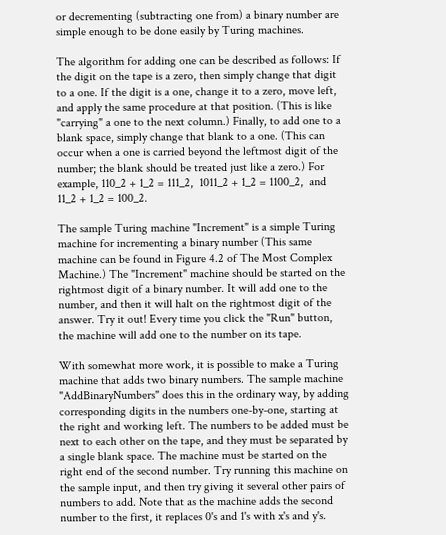or decrementing (subtracting one from) a binary number are simple enough to be done easily by Turing machines.

The algorithm for adding one can be described as follows: If the digit on the tape is a zero, then simply change that digit to a one. If the digit is a one, change it to a zero, move left, and apply the same procedure at that position. (This is like "carrying" a one to the next column.) Finally, to add one to a blank space, simply change that blank to a one. (This can occur when a one is carried beyond the leftmost digit of the number; the blank should be treated just like a zero.) For example, 110_2 + 1_2 = 111_2,  1011_2 + 1_2 = 1100_2,  and 11_2 + 1_2 = 100_2.

The sample Turing machine "Increment" is a simple Turing machine for incrementing a binary number (This same machine can be found in Figure 4.2 of The Most Complex Machine.) The "Increment" machine should be started on the rightmost digit of a binary number. It will add one to the number, and then it will halt on the rightmost digit of the answer. Try it out! Every time you click the "Run" button, the machine will add one to the number on its tape.

With somewhat more work, it is possible to make a Turing machine that adds two binary numbers. The sample machine "AddBinaryNumbers" does this in the ordinary way, by adding corresponding digits in the numbers one-by-one, starting at the right and working left. The numbers to be added must be next to each other on the tape, and they must be separated by a single blank space. The machine must be started on the right end of the second number. Try running this machine on the sample input, and then try giving it several other pairs of numbers to add. Note that as the machine adds the second number to the first, it replaces 0's and 1's with x's and y's.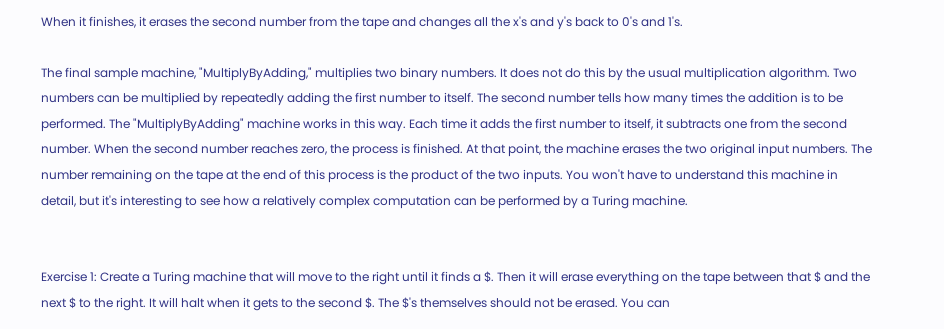When it finishes, it erases the second number from the tape and changes all the x's and y's back to 0's and 1's.

The final sample machine, "MultiplyByAdding," multiplies two binary numbers. It does not do this by the usual multiplication algorithm. Two numbers can be multiplied by repeatedly adding the first number to itself. The second number tells how many times the addition is to be performed. The "MultiplyByAdding" machine works in this way. Each time it adds the first number to itself, it subtracts one from the second number. When the second number reaches zero, the process is finished. At that point, the machine erases the two original input numbers. The number remaining on the tape at the end of this process is the product of the two inputs. You won't have to understand this machine in detail, but it's interesting to see how a relatively complex computation can be performed by a Turing machine.


Exercise 1: Create a Turing machine that will move to the right until it finds a $. Then it will erase everything on the tape between that $ and the next $ to the right. It will halt when it gets to the second $. The $'s themselves should not be erased. You can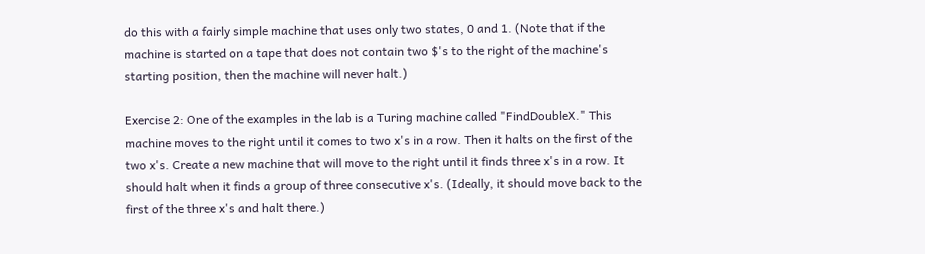do this with a fairly simple machine that uses only two states, 0 and 1. (Note that if the machine is started on a tape that does not contain two $'s to the right of the machine's starting position, then the machine will never halt.)

Exercise 2: One of the examples in the lab is a Turing machine called "FindDoubleX." This machine moves to the right until it comes to two x's in a row. Then it halts on the first of the two x's. Create a new machine that will move to the right until it finds three x's in a row. It should halt when it finds a group of three consecutive x's. (Ideally, it should move back to the first of the three x's and halt there.)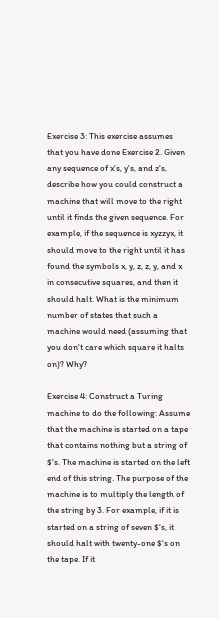Exercise 3: This exercise assumes that you have done Exercise 2. Given any sequence of x's, y's, and z's, describe how you could construct a machine that will move to the right until it finds the given sequence. For example, if the sequence is xyzzyx, it should move to the right until it has found the symbols x, y, z, z, y, and x in consecutive squares, and then it should halt. What is the minimum number of states that such a machine would need (assuming that you don't care which square it halts on)? Why?

Exercise 4: Construct a Turing machine to do the following: Assume that the machine is started on a tape that contains nothing but a string of $'s. The machine is started on the left end of this string. The purpose of the machine is to multiply the length of the string by 3. For example, if it is started on a string of seven $'s, it should halt with twenty-one $'s on the tape. If it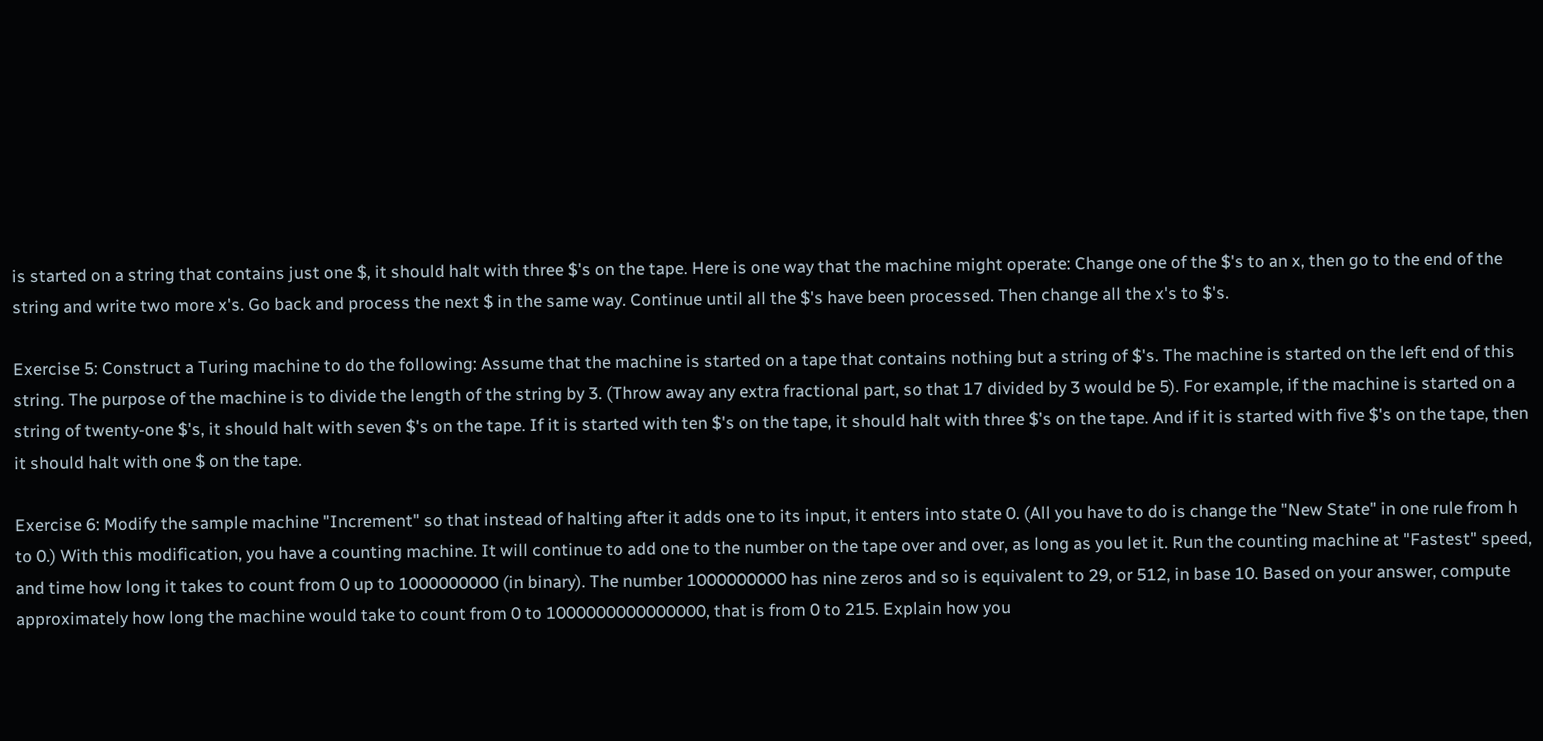is started on a string that contains just one $, it should halt with three $'s on the tape. Here is one way that the machine might operate: Change one of the $'s to an x, then go to the end of the string and write two more x's. Go back and process the next $ in the same way. Continue until all the $'s have been processed. Then change all the x's to $'s.

Exercise 5: Construct a Turing machine to do the following: Assume that the machine is started on a tape that contains nothing but a string of $'s. The machine is started on the left end of this string. The purpose of the machine is to divide the length of the string by 3. (Throw away any extra fractional part, so that 17 divided by 3 would be 5). For example, if the machine is started on a string of twenty-one $'s, it should halt with seven $'s on the tape. If it is started with ten $'s on the tape, it should halt with three $'s on the tape. And if it is started with five $'s on the tape, then it should halt with one $ on the tape.

Exercise 6: Modify the sample machine "Increment" so that instead of halting after it adds one to its input, it enters into state 0. (All you have to do is change the "New State" in one rule from h to 0.) With this modification, you have a counting machine. It will continue to add one to the number on the tape over and over, as long as you let it. Run the counting machine at "Fastest" speed, and time how long it takes to count from 0 up to 1000000000 (in binary). The number 1000000000 has nine zeros and so is equivalent to 29, or 512, in base 10. Based on your answer, compute approximately how long the machine would take to count from 0 to 1000000000000000, that is from 0 to 215. Explain how you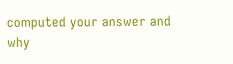computed your answer and why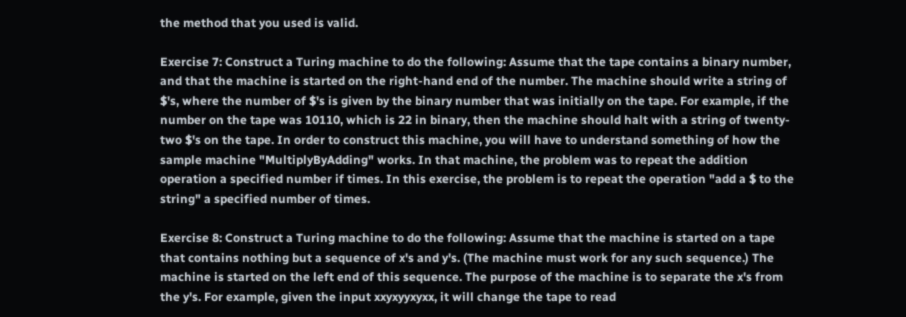the method that you used is valid.

Exercise 7: Construct a Turing machine to do the following: Assume that the tape contains a binary number, and that the machine is started on the right-hand end of the number. The machine should write a string of $'s, where the number of $'s is given by the binary number that was initially on the tape. For example, if the number on the tape was 10110, which is 22 in binary, then the machine should halt with a string of twenty-two $'s on the tape. In order to construct this machine, you will have to understand something of how the sample machine "MultiplyByAdding" works. In that machine, the problem was to repeat the addition operation a specified number if times. In this exercise, the problem is to repeat the operation "add a $ to the string" a specified number of times.

Exercise 8: Construct a Turing machine to do the following: Assume that the machine is started on a tape that contains nothing but a sequence of x's and y's. (The machine must work for any such sequence.) The machine is started on the left end of this sequence. The purpose of the machine is to separate the x's from the y's. For example, given the input xxyxyyxyxx, it will change the tape to read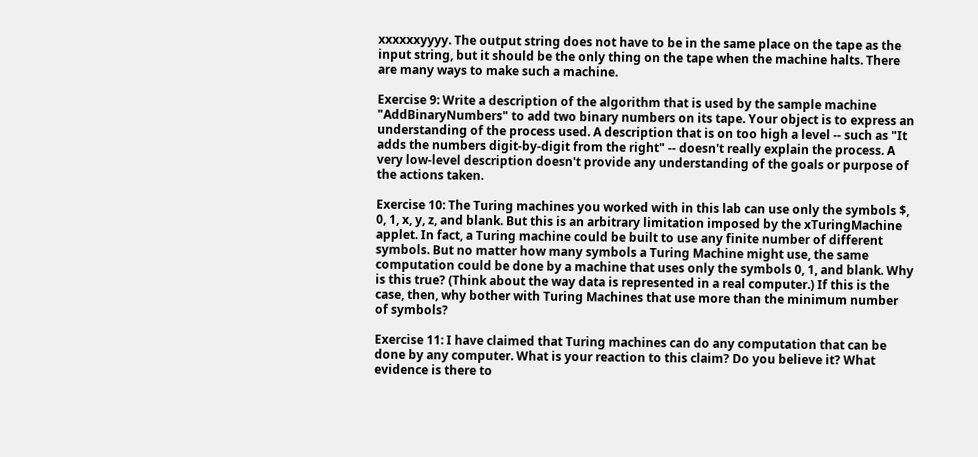xxxxxxyyyy. The output string does not have to be in the same place on the tape as the input string, but it should be the only thing on the tape when the machine halts. There are many ways to make such a machine.

Exercise 9: Write a description of the algorithm that is used by the sample machine "AddBinaryNumbers" to add two binary numbers on its tape. Your object is to express an understanding of the process used. A description that is on too high a level -- such as "It adds the numbers digit-by-digit from the right" -- doesn't really explain the process. A very low-level description doesn't provide any understanding of the goals or purpose of the actions taken.

Exercise 10: The Turing machines you worked with in this lab can use only the symbols $, 0, 1, x, y, z, and blank. But this is an arbitrary limitation imposed by the xTuringMachine applet. In fact, a Turing machine could be built to use any finite number of different symbols. But no matter how many symbols a Turing Machine might use, the same computation could be done by a machine that uses only the symbols 0, 1, and blank. Why is this true? (Think about the way data is represented in a real computer.) If this is the case, then, why bother with Turing Machines that use more than the minimum number of symbols?

Exercise 11: I have claimed that Turing machines can do any computation that can be done by any computer. What is your reaction to this claim? Do you believe it? What evidence is there to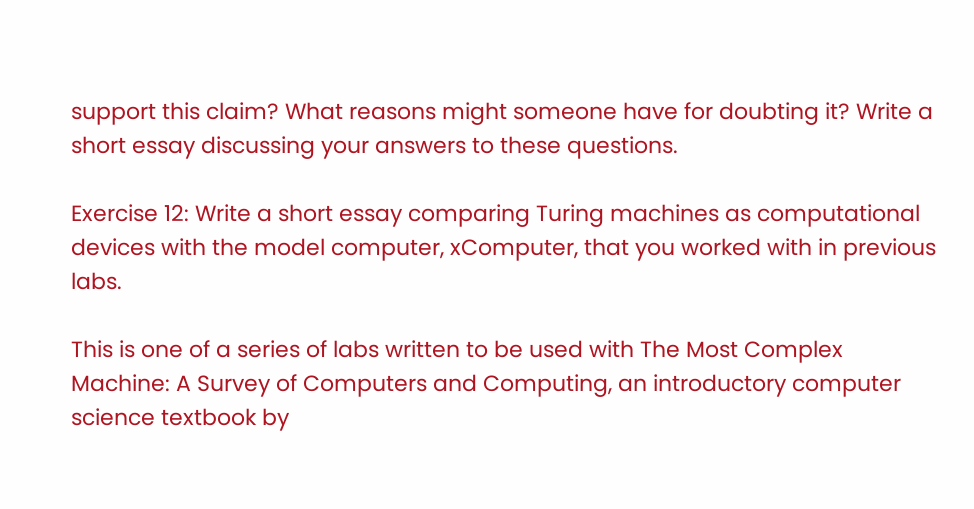support this claim? What reasons might someone have for doubting it? Write a short essay discussing your answers to these questions.

Exercise 12: Write a short essay comparing Turing machines as computational devices with the model computer, xComputer, that you worked with in previous labs.

This is one of a series of labs written to be used with The Most Complex Machine: A Survey of Computers and Computing, an introductory computer science textbook by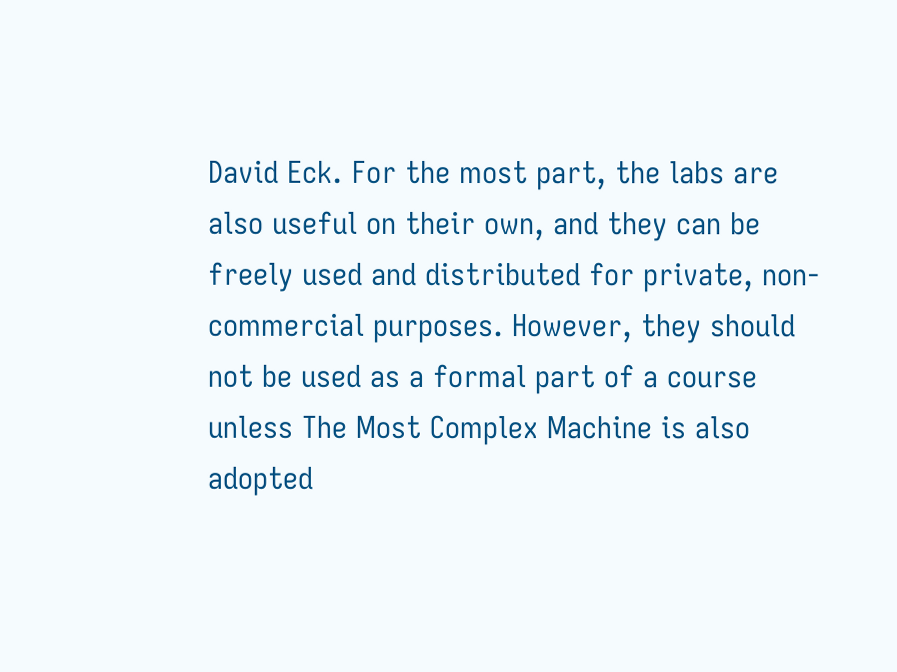David Eck. For the most part, the labs are also useful on their own, and they can be freely used and distributed for private, non-commercial purposes. However, they should not be used as a formal part of a course unless The Most Complex Machine is also adopted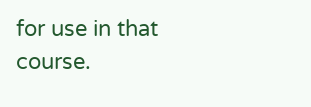for use in that course.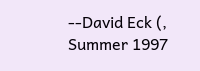--David Eck (, Summer 1997